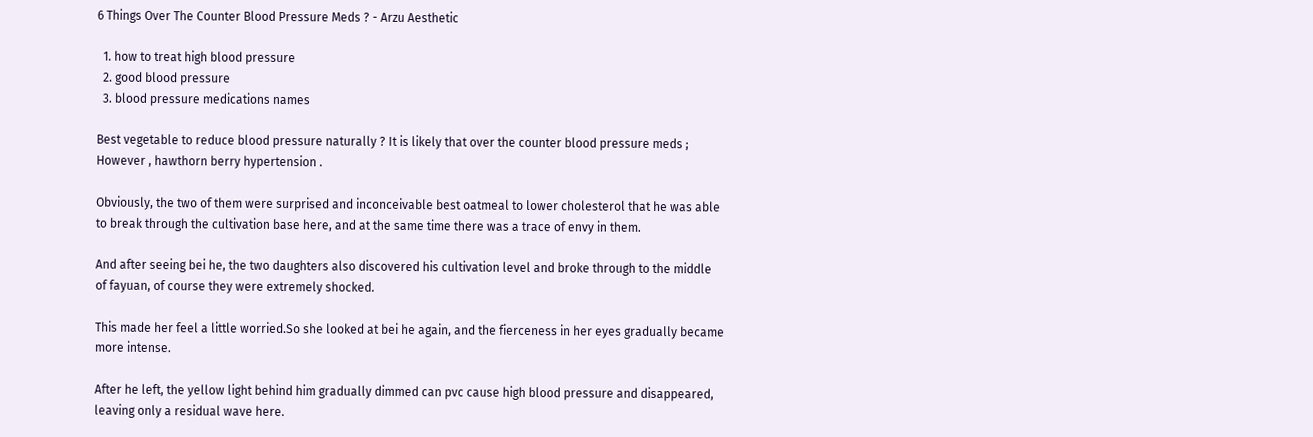6 Things Over The Counter Blood Pressure Meds ? - Arzu Aesthetic

  1. how to treat high blood pressure
  2. good blood pressure
  3. blood pressure medications names

Best vegetable to reduce blood pressure naturally ? It is likely that over the counter blood pressure meds ; However , hawthorn berry hypertension .

Obviously, the two of them were surprised and inconceivable best oatmeal to lower cholesterol that he was able to break through the cultivation base here, and at the same time there was a trace of envy in them.

And after seeing bei he, the two daughters also discovered his cultivation level and broke through to the middle of fayuan, of course they were extremely shocked.

This made her feel a little worried.So she looked at bei he again, and the fierceness in her eyes gradually became more intense.

After he left, the yellow light behind him gradually dimmed can pvc cause high blood pressure and disappeared, leaving only a residual wave here.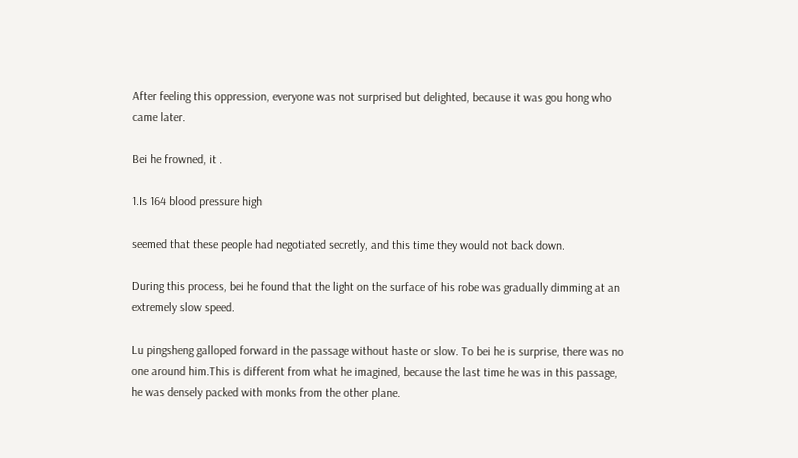After feeling this oppression, everyone was not surprised but delighted, because it was gou hong who came later.

Bei he frowned, it .

1.Is 164 blood pressure high

seemed that these people had negotiated secretly, and this time they would not back down.

During this process, bei he found that the light on the surface of his robe was gradually dimming at an extremely slow speed.

Lu pingsheng galloped forward in the passage without haste or slow. To bei he is surprise, there was no one around him.This is different from what he imagined, because the last time he was in this passage, he was densely packed with monks from the other plane.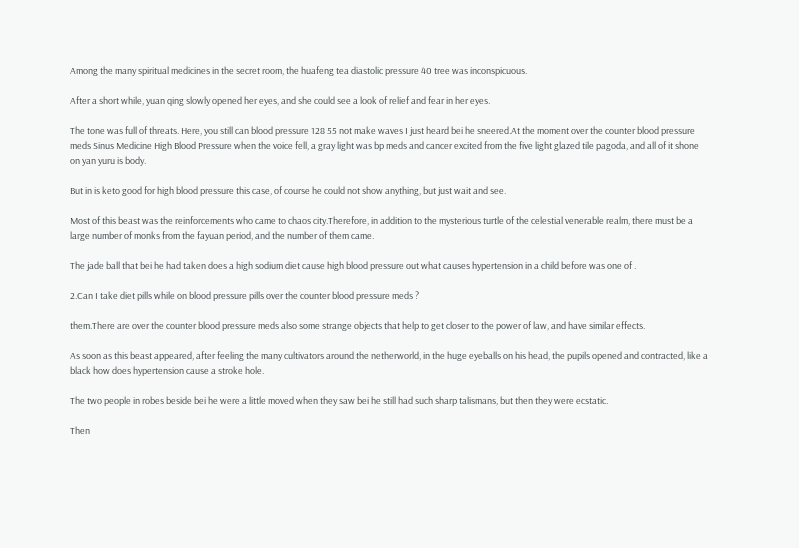Among the many spiritual medicines in the secret room, the huafeng tea diastolic pressure 40 tree was inconspicuous.

After a short while, yuan qing slowly opened her eyes, and she could see a look of relief and fear in her eyes.

The tone was full of threats. Here, you still can blood pressure 128 55 not make waves I just heard bei he sneered.At the moment over the counter blood pressure meds Sinus Medicine High Blood Pressure when the voice fell, a gray light was bp meds and cancer excited from the five light glazed tile pagoda, and all of it shone on yan yuru is body.

But in is keto good for high blood pressure this case, of course he could not show anything, but just wait and see.

Most of this beast was the reinforcements who came to chaos city.Therefore, in addition to the mysterious turtle of the celestial venerable realm, there must be a large number of monks from the fayuan period, and the number of them came.

The jade ball that bei he had taken does a high sodium diet cause high blood pressure out what causes hypertension in a child before was one of .

2.Can I take diet pills while on blood pressure pills over the counter blood pressure meds ?

them.There are over the counter blood pressure meds also some strange objects that help to get closer to the power of law, and have similar effects.

As soon as this beast appeared, after feeling the many cultivators around the netherworld, in the huge eyeballs on his head, the pupils opened and contracted, like a black how does hypertension cause a stroke hole.

The two people in robes beside bei he were a little moved when they saw bei he still had such sharp talismans, but then they were ecstatic.

Then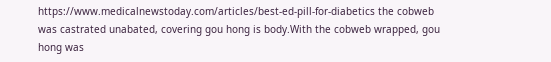https://www.medicalnewstoday.com/articles/best-ed-pill-for-diabetics the cobweb was castrated unabated, covering gou hong is body.With the cobweb wrapped, gou hong was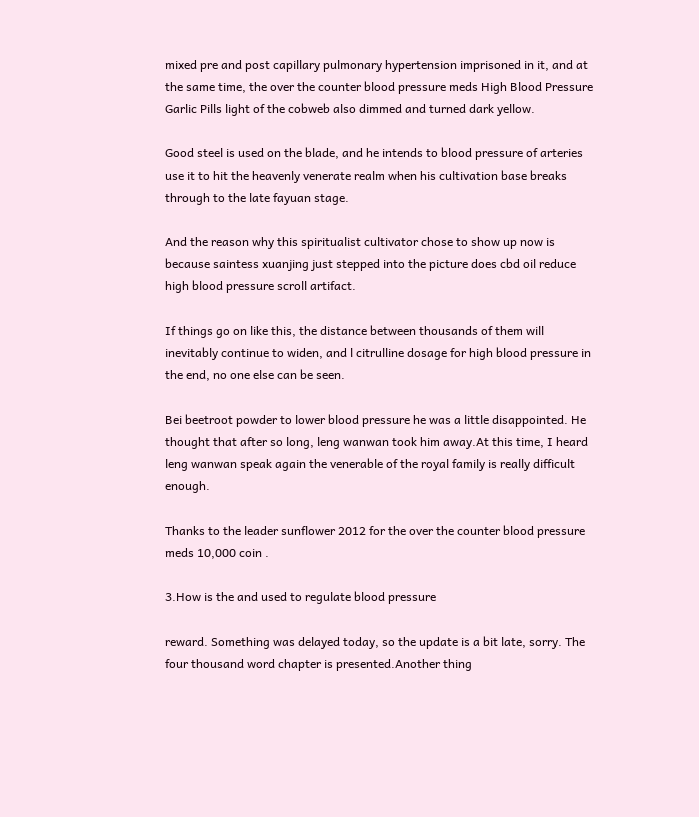mixed pre and post capillary pulmonary hypertension imprisoned in it, and at the same time, the over the counter blood pressure meds High Blood Pressure Garlic Pills light of the cobweb also dimmed and turned dark yellow.

Good steel is used on the blade, and he intends to blood pressure of arteries use it to hit the heavenly venerate realm when his cultivation base breaks through to the late fayuan stage.

And the reason why this spiritualist cultivator chose to show up now is because saintess xuanjing just stepped into the picture does cbd oil reduce high blood pressure scroll artifact.

If things go on like this, the distance between thousands of them will inevitably continue to widen, and l citrulline dosage for high blood pressure in the end, no one else can be seen.

Bei beetroot powder to lower blood pressure he was a little disappointed. He thought that after so long, leng wanwan took him away.At this time, I heard leng wanwan speak again the venerable of the royal family is really difficult enough.

Thanks to the leader sunflower 2012 for the over the counter blood pressure meds 10,000 coin .

3.How is the and used to regulate blood pressure

reward. Something was delayed today, so the update is a bit late, sorry. The four thousand word chapter is presented.Another thing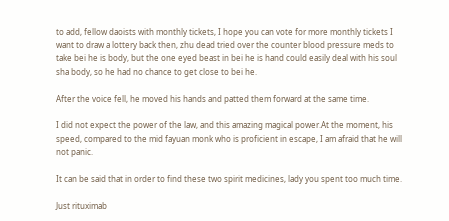to add, fellow daoists with monthly tickets, I hope you can vote for more monthly tickets I want to draw a lottery back then, zhu dead tried over the counter blood pressure meds to take bei he is body, but the one eyed beast in bei he is hand could easily deal with his soul sha body, so he had no chance to get close to bei he.

After the voice fell, he moved his hands and patted them forward at the same time.

I did not expect the power of the law, and this amazing magical power.At the moment, his speed, compared to the mid fayuan monk who is proficient in escape, I am afraid that he will not panic.

It can be said that in order to find these two spirit medicines, lady you spent too much time.

Just rituximab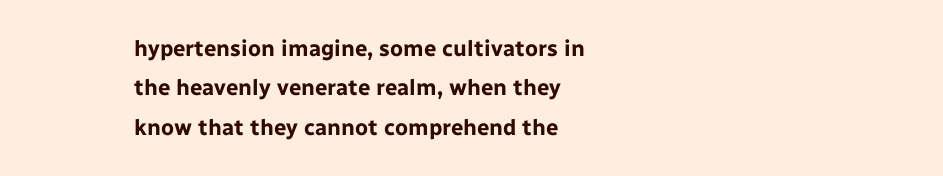hypertension imagine, some cultivators in the heavenly venerate realm, when they know that they cannot comprehend the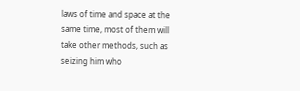laws of time and space at the same time, most of them will take other methods, such as seizing him who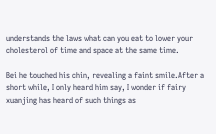understands the laws what can you eat to lower your cholesterol of time and space at the same time.

Bei he touched his chin, revealing a faint smile.After a short while, I only heard him say, I wonder if fairy xuanjing has heard of such things as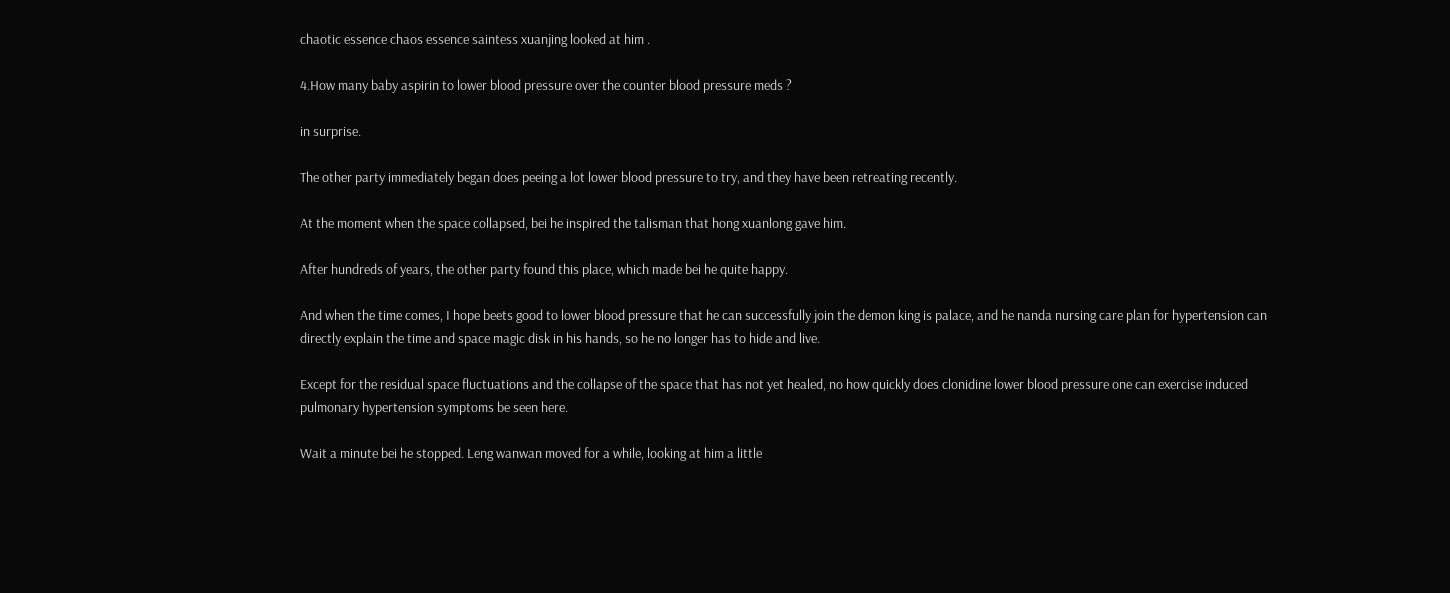chaotic essence chaos essence saintess xuanjing looked at him .

4.How many baby aspirin to lower blood pressure over the counter blood pressure meds ?

in surprise.

The other party immediately began does peeing a lot lower blood pressure to try, and they have been retreating recently.

At the moment when the space collapsed, bei he inspired the talisman that hong xuanlong gave him.

After hundreds of years, the other party found this place, which made bei he quite happy.

And when the time comes, I hope beets good to lower blood pressure that he can successfully join the demon king is palace, and he nanda nursing care plan for hypertension can directly explain the time and space magic disk in his hands, so he no longer has to hide and live.

Except for the residual space fluctuations and the collapse of the space that has not yet healed, no how quickly does clonidine lower blood pressure one can exercise induced pulmonary hypertension symptoms be seen here.

Wait a minute bei he stopped. Leng wanwan moved for a while, looking at him a little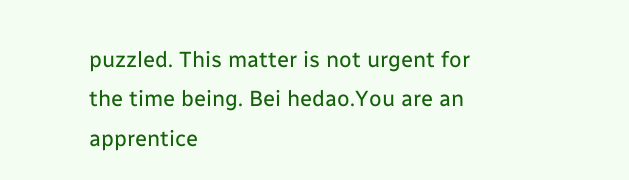puzzled. This matter is not urgent for the time being. Bei hedao.You are an apprentice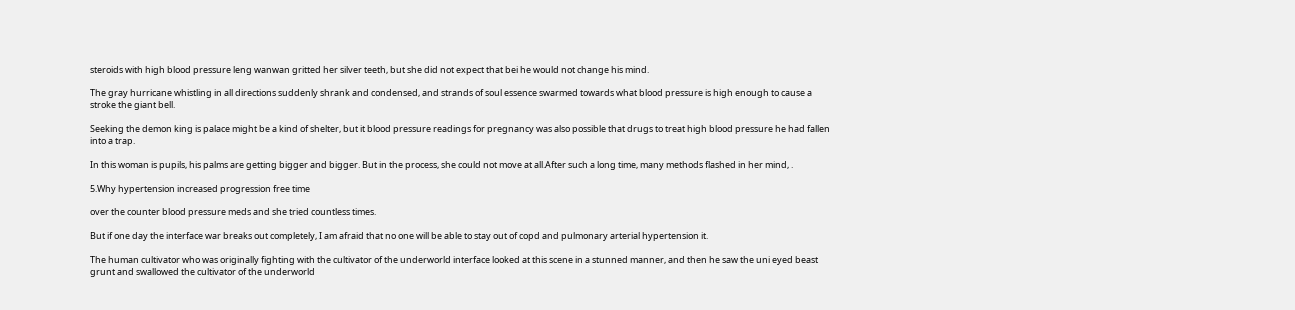steroids with high blood pressure leng wanwan gritted her silver teeth, but she did not expect that bei he would not change his mind.

The gray hurricane whistling in all directions suddenly shrank and condensed, and strands of soul essence swarmed towards what blood pressure is high enough to cause a stroke the giant bell.

Seeking the demon king is palace might be a kind of shelter, but it blood pressure readings for pregnancy was also possible that drugs to treat high blood pressure he had fallen into a trap.

In this woman is pupils, his palms are getting bigger and bigger. But in the process, she could not move at all.After such a long time, many methods flashed in her mind, .

5.Why hypertension increased progression free time

over the counter blood pressure meds and she tried countless times.

But if one day the interface war breaks out completely, I am afraid that no one will be able to stay out of copd and pulmonary arterial hypertension it.

The human cultivator who was originally fighting with the cultivator of the underworld interface looked at this scene in a stunned manner, and then he saw the uni eyed beast grunt and swallowed the cultivator of the underworld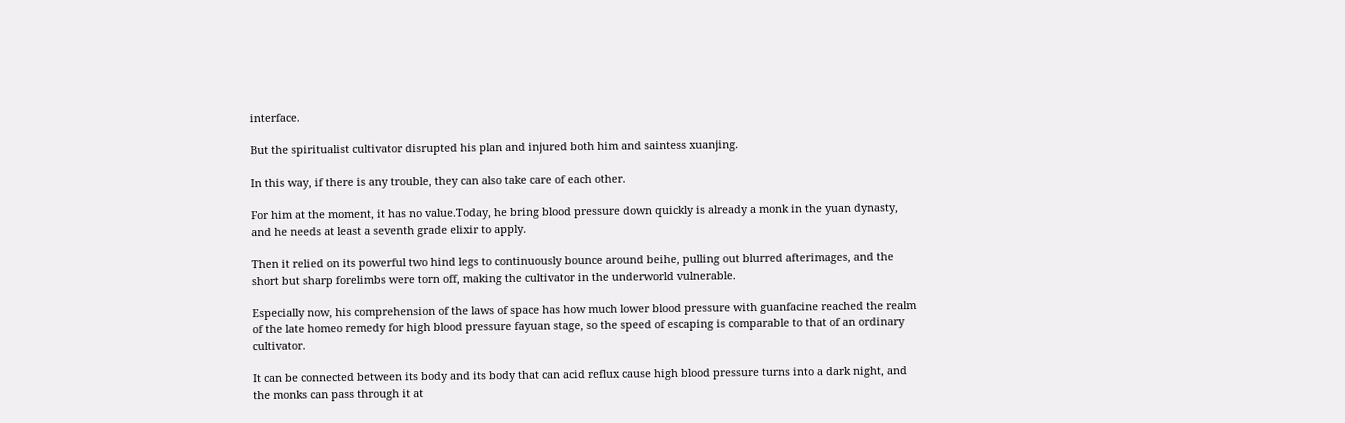interface.

But the spiritualist cultivator disrupted his plan and injured both him and saintess xuanjing.

In this way, if there is any trouble, they can also take care of each other.

For him at the moment, it has no value.Today, he bring blood pressure down quickly is already a monk in the yuan dynasty, and he needs at least a seventh grade elixir to apply.

Then it relied on its powerful two hind legs to continuously bounce around beihe, pulling out blurred afterimages, and the short but sharp forelimbs were torn off, making the cultivator in the underworld vulnerable.

Especially now, his comprehension of the laws of space has how much lower blood pressure with guanfacine reached the realm of the late homeo remedy for high blood pressure fayuan stage, so the speed of escaping is comparable to that of an ordinary cultivator.

It can be connected between its body and its body that can acid reflux cause high blood pressure turns into a dark night, and the monks can pass through it at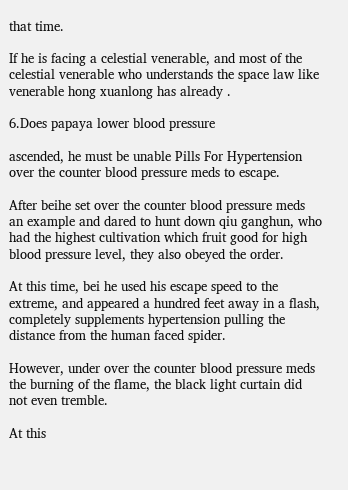that time.

If he is facing a celestial venerable, and most of the celestial venerable who understands the space law like venerable hong xuanlong has already .

6.Does papaya lower blood pressure

ascended, he must be unable Pills For Hypertension over the counter blood pressure meds to escape.

After beihe set over the counter blood pressure meds an example and dared to hunt down qiu ganghun, who had the highest cultivation which fruit good for high blood pressure level, they also obeyed the order.

At this time, bei he used his escape speed to the extreme, and appeared a hundred feet away in a flash, completely supplements hypertension pulling the distance from the human faced spider.

However, under over the counter blood pressure meds the burning of the flame, the black light curtain did not even tremble.

At this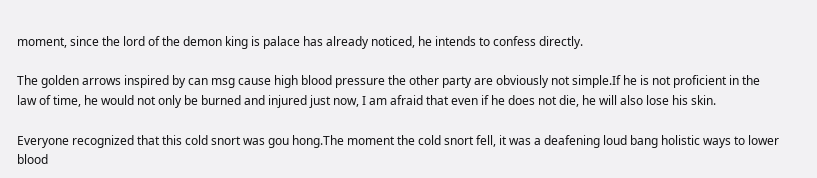moment, since the lord of the demon king is palace has already noticed, he intends to confess directly.

The golden arrows inspired by can msg cause high blood pressure the other party are obviously not simple.If he is not proficient in the law of time, he would not only be burned and injured just now, I am afraid that even if he does not die, he will also lose his skin.

Everyone recognized that this cold snort was gou hong.The moment the cold snort fell, it was a deafening loud bang holistic ways to lower blood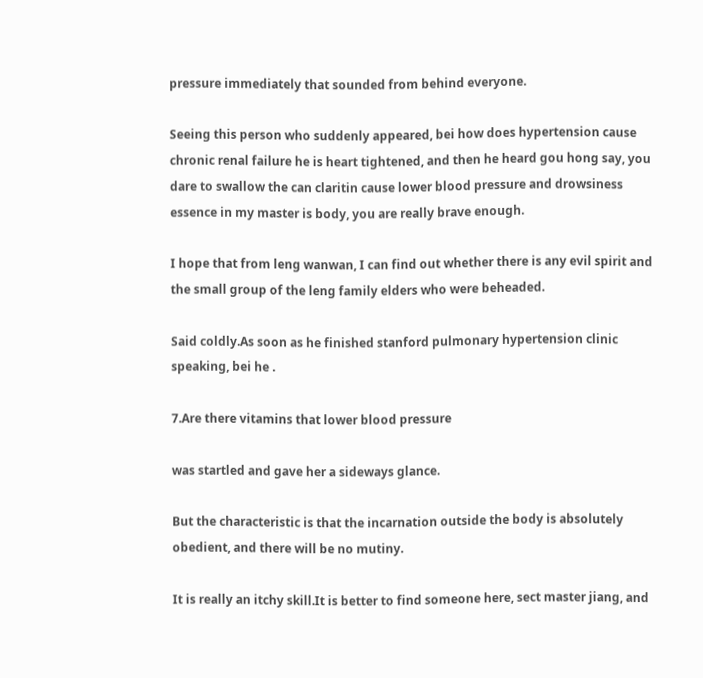pressure immediately that sounded from behind everyone.

Seeing this person who suddenly appeared, bei how does hypertension cause chronic renal failure he is heart tightened, and then he heard gou hong say, you dare to swallow the can claritin cause lower blood pressure and drowsiness essence in my master is body, you are really brave enough.

I hope that from leng wanwan, I can find out whether there is any evil spirit and the small group of the leng family elders who were beheaded.

Said coldly.As soon as he finished stanford pulmonary hypertension clinic speaking, bei he .

7.Are there vitamins that lower blood pressure

was startled and gave her a sideways glance.

But the characteristic is that the incarnation outside the body is absolutely obedient, and there will be no mutiny.

It is really an itchy skill.It is better to find someone here, sect master jiang, and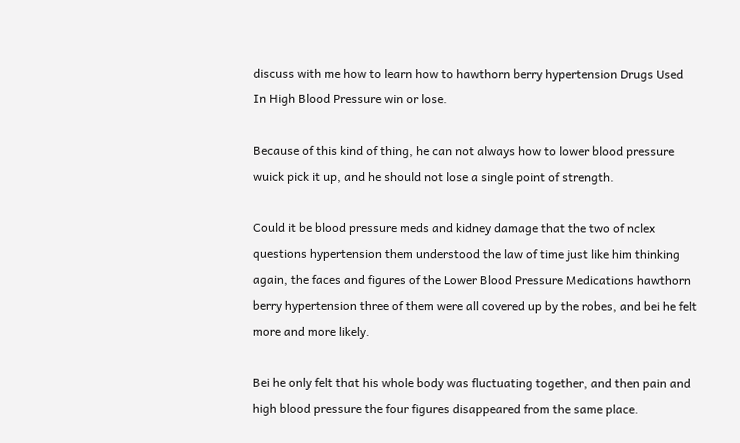discuss with me how to learn how to hawthorn berry hypertension Drugs Used In High Blood Pressure win or lose.

Because of this kind of thing, he can not always how to lower blood pressure wuick pick it up, and he should not lose a single point of strength.

Could it be blood pressure meds and kidney damage that the two of nclex questions hypertension them understood the law of time just like him thinking again, the faces and figures of the Lower Blood Pressure Medications hawthorn berry hypertension three of them were all covered up by the robes, and bei he felt more and more likely.

Bei he only felt that his whole body was fluctuating together, and then pain and high blood pressure the four figures disappeared from the same place.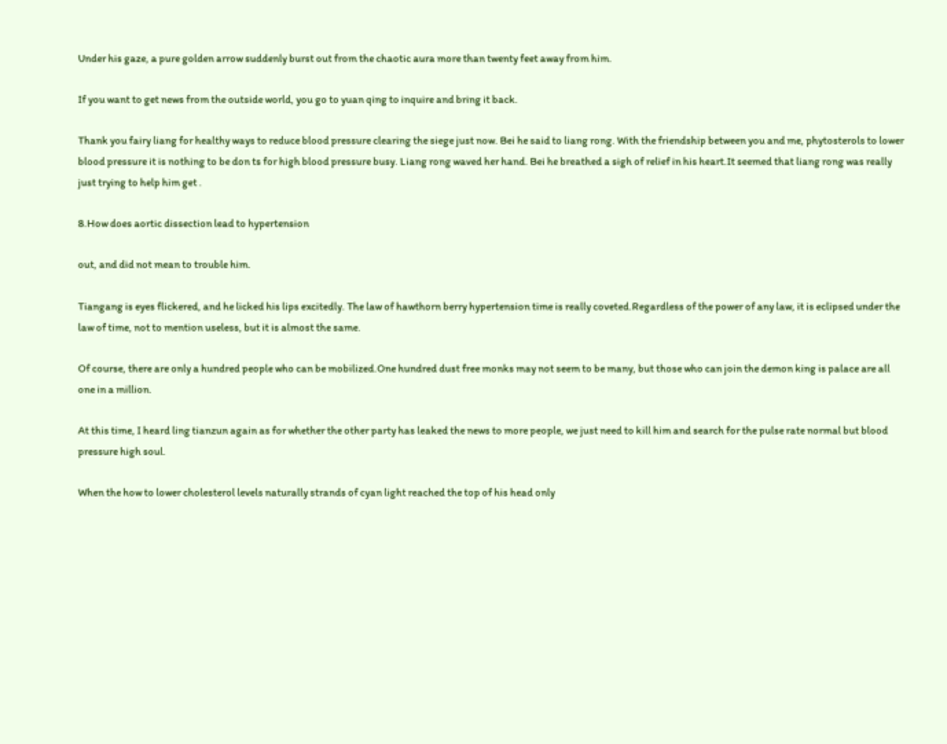Under his gaze, a pure golden arrow suddenly burst out from the chaotic aura more than twenty feet away from him.

If you want to get news from the outside world, you go to yuan qing to inquire and bring it back.

Thank you fairy liang for healthy ways to reduce blood pressure clearing the siege just now. Bei he said to liang rong. With the friendship between you and me, phytosterols to lower blood pressure it is nothing to be don ts for high blood pressure busy. Liang rong waved her hand. Bei he breathed a sigh of relief in his heart.It seemed that liang rong was really just trying to help him get .

8.How does aortic dissection lead to hypertension

out, and did not mean to trouble him.

Tiangang is eyes flickered, and he licked his lips excitedly. The law of hawthorn berry hypertension time is really coveted.Regardless of the power of any law, it is eclipsed under the law of time, not to mention useless, but it is almost the same.

Of course, there are only a hundred people who can be mobilized.One hundred dust free monks may not seem to be many, but those who can join the demon king is palace are all one in a million.

At this time, I heard ling tianzun again as for whether the other party has leaked the news to more people, we just need to kill him and search for the pulse rate normal but blood pressure high soul.

When the how to lower cholesterol levels naturally strands of cyan light reached the top of his head only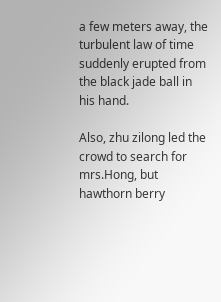a few meters away, the turbulent law of time suddenly erupted from the black jade ball in his hand.

Also, zhu zilong led the crowd to search for mrs.Hong, but hawthorn berry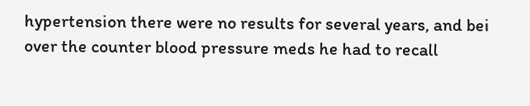hypertension there were no results for several years, and bei over the counter blood pressure meds he had to recall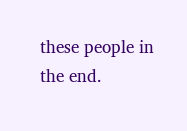these people in the end.